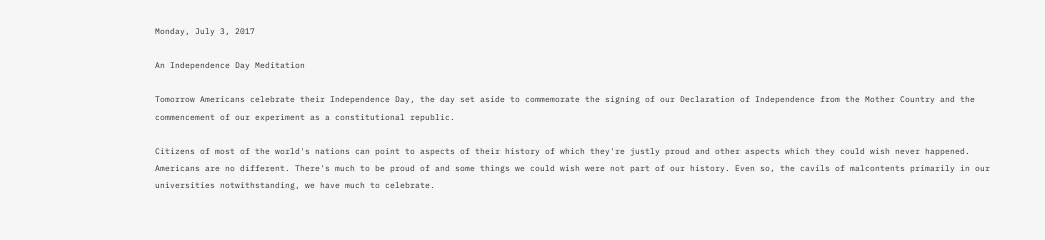Monday, July 3, 2017

An Independence Day Meditation

Tomorrow Americans celebrate their Independence Day, the day set aside to commemorate the signing of our Declaration of Independence from the Mother Country and the commencement of our experiment as a constitutional republic.

Citizens of most of the world's nations can point to aspects of their history of which they're justly proud and other aspects which they could wish never happened. Americans are no different. There's much to be proud of and some things we could wish were not part of our history. Even so, the cavils of malcontents primarily in our universities notwithstanding, we have much to celebrate.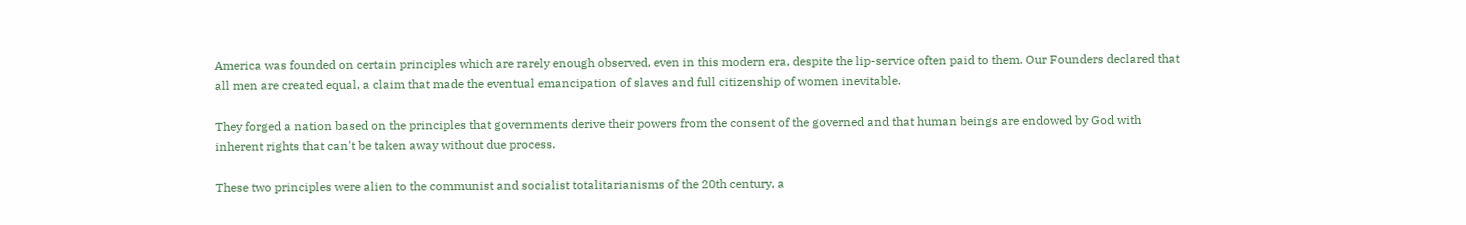America was founded on certain principles which are rarely enough observed, even in this modern era, despite the lip-service often paid to them. Our Founders declared that all men are created equal, a claim that made the eventual emancipation of slaves and full citizenship of women inevitable.

They forged a nation based on the principles that governments derive their powers from the consent of the governed and that human beings are endowed by God with inherent rights that can't be taken away without due process.

These two principles were alien to the communist and socialist totalitarianisms of the 20th century, a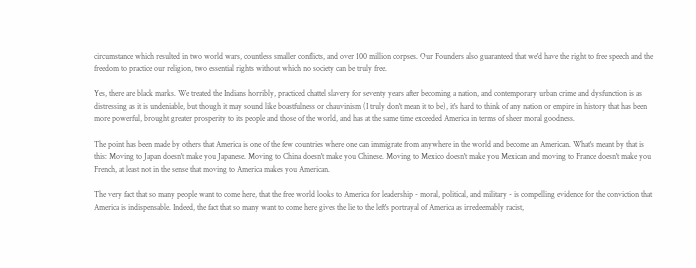circumstance which resulted in two world wars, countless smaller conflicts, and over 100 million corpses. Our Founders also guaranteed that we'd have the right to free speech and the freedom to practice our religion, two essential rights without which no society can be truly free.

Yes, there are black marks. We treated the Indians horribly, practiced chattel slavery for seventy years after becoming a nation, and contemporary urban crime and dysfunction is as distressing as it is undeniable, but though it may sound like boastfulness or chauvinism (I truly don't mean it to be), it's hard to think of any nation or empire in history that has been more powerful, brought greater prosperity to its people and those of the world, and has at the same time exceeded America in terms of sheer moral goodness.

The point has been made by others that America is one of the few countries where one can immigrate from anywhere in the world and become an American. What's meant by that is this: Moving to Japan doesn't make you Japanese. Moving to China doesn't make you Chinese. Moving to Mexico doesn't make you Mexican and moving to France doesn't make you French, at least not in the sense that moving to America makes you American.

The very fact that so many people want to come here, that the free world looks to America for leadership - moral, political, and military - is compelling evidence for the conviction that America is indispensable. Indeed, the fact that so many want to come here gives the lie to the left's portrayal of America as irredeemably racist,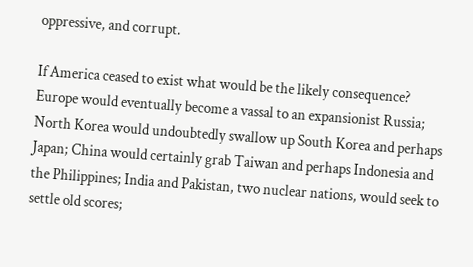oppressive, and corrupt.

If America ceased to exist what would be the likely consequence? Europe would eventually become a vassal to an expansionist Russia; North Korea would undoubtedly swallow up South Korea and perhaps Japan; China would certainly grab Taiwan and perhaps Indonesia and the Philippines; India and Pakistan, two nuclear nations, would seek to settle old scores;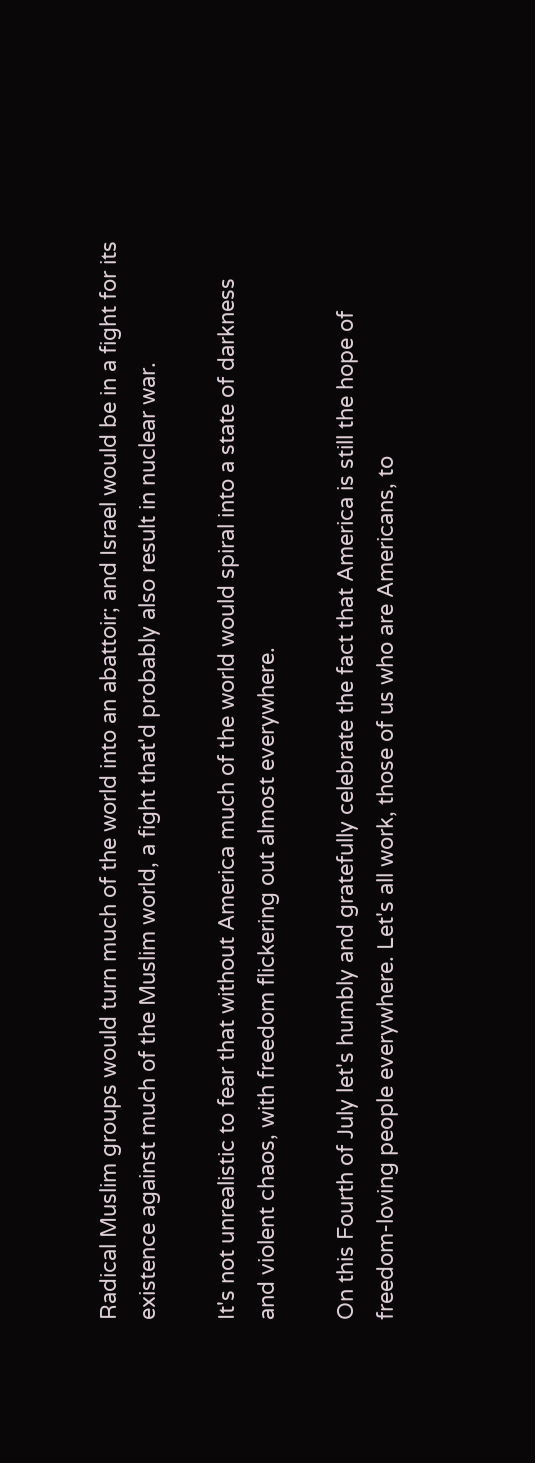Radical Muslim groups would turn much of the world into an abattoir; and Israel would be in a fight for its existence against much of the Muslim world, a fight that'd probably also result in nuclear war.

It's not unrealistic to fear that without America much of the world would spiral into a state of darkness and violent chaos, with freedom flickering out almost everywhere.

On this Fourth of July let's humbly and gratefully celebrate the fact that America is still the hope of freedom-loving people everywhere. Let's all work, those of us who are Americans, to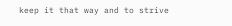keep it that way and to strive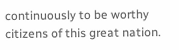continuously to be worthy citizens of this great nation.